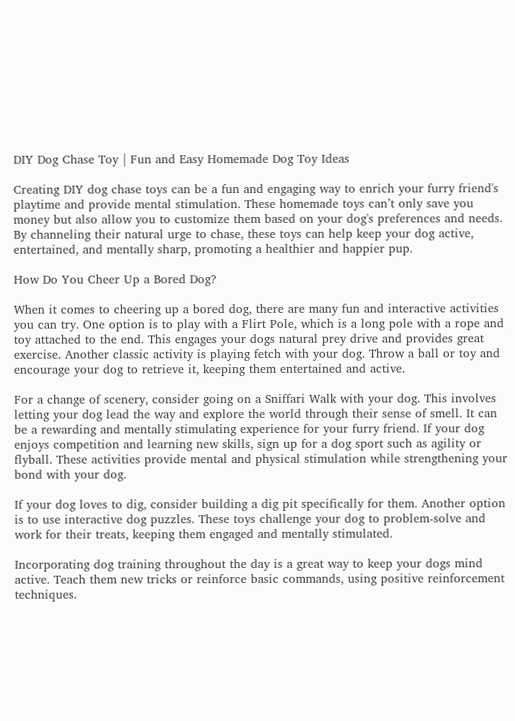DIY Dog Chase Toy | Fun and Easy Homemade Dog Toy Ideas

Creating DIY dog chase toys can be a fun and engaging way to enrich your furry friend's playtime and provide mental stimulation. These homemade toys can’t only save you money but also allow you to customize them based on your dog's preferences and needs. By channeling their natural urge to chase, these toys can help keep your dog active, entertained, and mentally sharp, promoting a healthier and happier pup.

How Do You Cheer Up a Bored Dog?

When it comes to cheering up a bored dog, there are many fun and interactive activities you can try. One option is to play with a Flirt Pole, which is a long pole with a rope and toy attached to the end. This engages your dogs natural prey drive and provides great exercise. Another classic activity is playing fetch with your dog. Throw a ball or toy and encourage your dog to retrieve it, keeping them entertained and active.

For a change of scenery, consider going on a Sniffari Walk with your dog. This involves letting your dog lead the way and explore the world through their sense of smell. It can be a rewarding and mentally stimulating experience for your furry friend. If your dog enjoys competition and learning new skills, sign up for a dog sport such as agility or flyball. These activities provide mental and physical stimulation while strengthening your bond with your dog.

If your dog loves to dig, consider building a dig pit specifically for them. Another option is to use interactive dog puzzles. These toys challenge your dog to problem-solve and work for their treats, keeping them engaged and mentally stimulated.

Incorporating dog training throughout the day is a great way to keep your dogs mind active. Teach them new tricks or reinforce basic commands, using positive reinforcement techniques.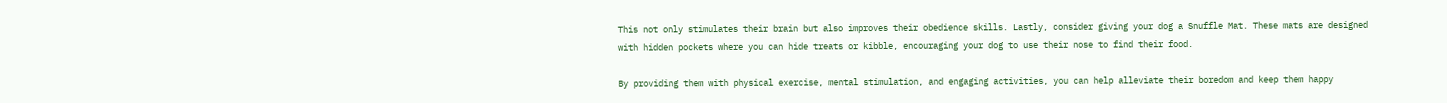This not only stimulates their brain but also improves their obedience skills. Lastly, consider giving your dog a Snuffle Mat. These mats are designed with hidden pockets where you can hide treats or kibble, encouraging your dog to use their nose to find their food.

By providing them with physical exercise, mental stimulation, and engaging activities, you can help alleviate their boredom and keep them happy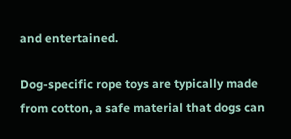and entertained.

Dog-specific rope toys are typically made from cotton, a safe material that dogs can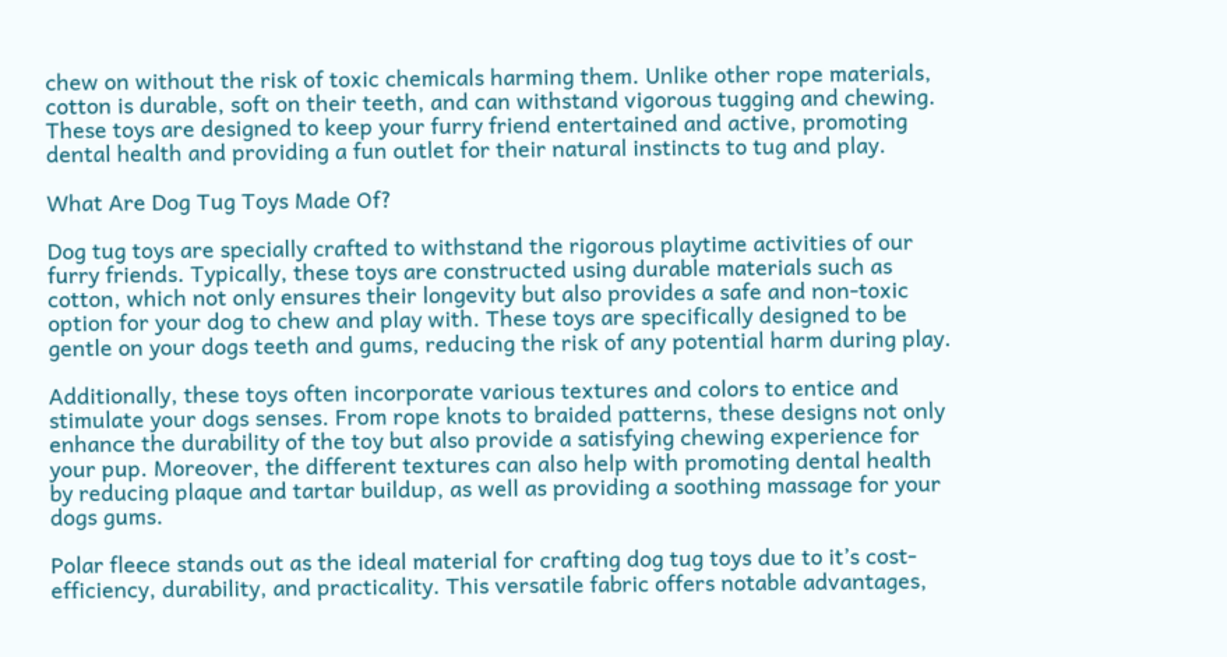chew on without the risk of toxic chemicals harming them. Unlike other rope materials, cotton is durable, soft on their teeth, and can withstand vigorous tugging and chewing. These toys are designed to keep your furry friend entertained and active, promoting dental health and providing a fun outlet for their natural instincts to tug and play.

What Are Dog Tug Toys Made Of?

Dog tug toys are specially crafted to withstand the rigorous playtime activities of our furry friends. Typically, these toys are constructed using durable materials such as cotton, which not only ensures their longevity but also provides a safe and non-toxic option for your dog to chew and play with. These toys are specifically designed to be gentle on your dogs teeth and gums, reducing the risk of any potential harm during play.

Additionally, these toys often incorporate various textures and colors to entice and stimulate your dogs senses. From rope knots to braided patterns, these designs not only enhance the durability of the toy but also provide a satisfying chewing experience for your pup. Moreover, the different textures can also help with promoting dental health by reducing plaque and tartar buildup, as well as providing a soothing massage for your dogs gums.

Polar fleece stands out as the ideal material for crafting dog tug toys due to it’s cost-efficiency, durability, and practicality. This versatile fabric offers notable advantages,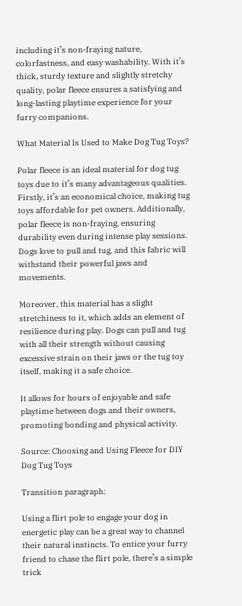including it’s non-fraying nature, colorfastness, and easy washability. With it’s thick, sturdy texture and slightly stretchy quality, polar fleece ensures a satisfying and long-lasting playtime experience for your furry companions.

What Material Is Used to Make Dog Tug Toys?

Polar fleece is an ideal material for dog tug toys due to it’s many advantageous qualities. Firstly, it’s an economical choice, making tug toys affordable for pet owners. Additionally, polar fleece is non-fraying, ensuring durability even during intense play sessions. Dogs love to pull and tug, and this fabric will withstand their powerful jaws and movements.

Moreover, this material has a slight stretchiness to it, which adds an element of resilience during play. Dogs can pull and tug with all their strength without causing excessive strain on their jaws or the tug toy itself, making it a safe choice.

It allows for hours of enjoyable and safe playtime between dogs and their owners, promoting bonding and physical activity.

Source: Choosing and Using Fleece for DIY Dog Tug Toys

Transition paragraph:

Using a flirt pole to engage your dog in energetic play can be a great way to channel their natural instincts. To entice your furry friend to chase the flirt pole, there’s a simple trick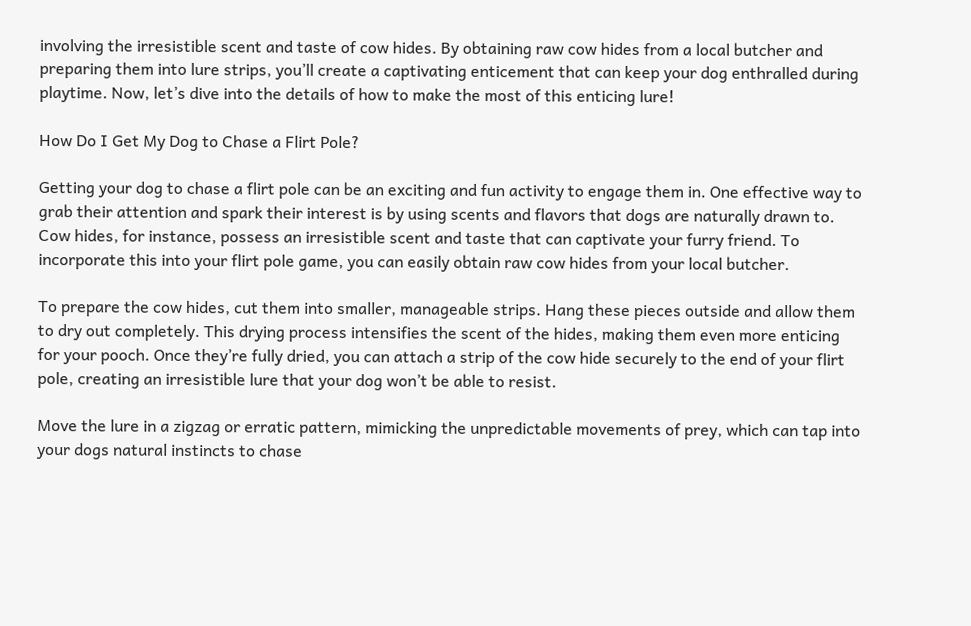involving the irresistible scent and taste of cow hides. By obtaining raw cow hides from a local butcher and preparing them into lure strips, you’ll create a captivating enticement that can keep your dog enthralled during playtime. Now, let’s dive into the details of how to make the most of this enticing lure!

How Do I Get My Dog to Chase a Flirt Pole?

Getting your dog to chase a flirt pole can be an exciting and fun activity to engage them in. One effective way to grab their attention and spark their interest is by using scents and flavors that dogs are naturally drawn to. Cow hides, for instance, possess an irresistible scent and taste that can captivate your furry friend. To incorporate this into your flirt pole game, you can easily obtain raw cow hides from your local butcher.

To prepare the cow hides, cut them into smaller, manageable strips. Hang these pieces outside and allow them to dry out completely. This drying process intensifies the scent of the hides, making them even more enticing for your pooch. Once they’re fully dried, you can attach a strip of the cow hide securely to the end of your flirt pole, creating an irresistible lure that your dog won’t be able to resist.

Move the lure in a zigzag or erratic pattern, mimicking the unpredictable movements of prey, which can tap into your dogs natural instincts to chase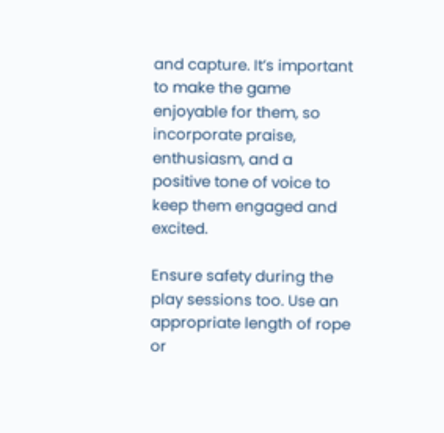and capture. It’s important to make the game enjoyable for them, so incorporate praise, enthusiasm, and a positive tone of voice to keep them engaged and excited.

Ensure safety during the play sessions too. Use an appropriate length of rope or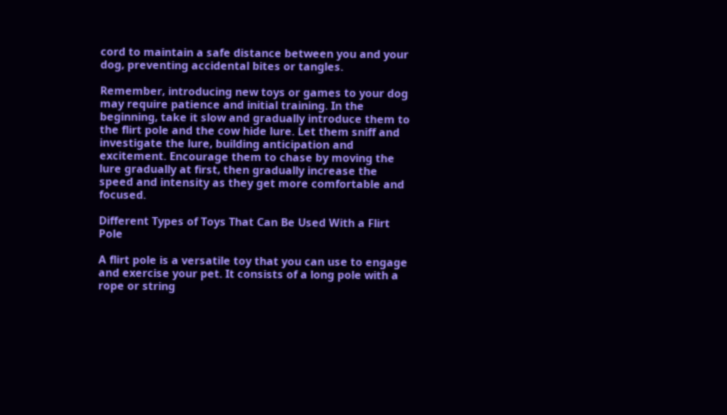cord to maintain a safe distance between you and your dog, preventing accidental bites or tangles.

Remember, introducing new toys or games to your dog may require patience and initial training. In the beginning, take it slow and gradually introduce them to the flirt pole and the cow hide lure. Let them sniff and investigate the lure, building anticipation and excitement. Encourage them to chase by moving the lure gradually at first, then gradually increase the speed and intensity as they get more comfortable and focused.

Different Types of Toys That Can Be Used With a Flirt Pole

A flirt pole is a versatile toy that you can use to engage and exercise your pet. It consists of a long pole with a rope or string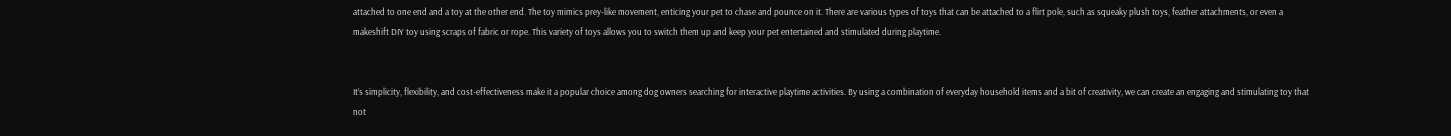attached to one end and a toy at the other end. The toy mimics prey-like movement, enticing your pet to chase and pounce on it. There are various types of toys that can be attached to a flirt pole, such as squeaky plush toys, feather attachments, or even a makeshift DIY toy using scraps of fabric or rope. This variety of toys allows you to switch them up and keep your pet entertained and stimulated during playtime.


It’s simplicity, flexibility, and cost-effectiveness make it a popular choice among dog owners searching for interactive playtime activities. By using a combination of everyday household items and a bit of creativity, we can create an engaging and stimulating toy that not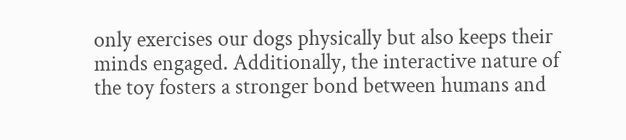only exercises our dogs physically but also keeps their minds engaged. Additionally, the interactive nature of the toy fosters a stronger bond between humans and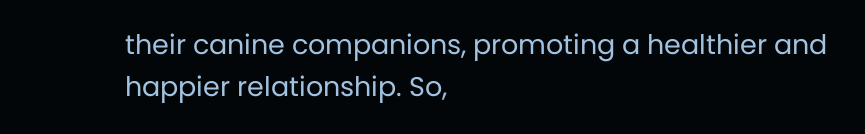their canine companions, promoting a healthier and happier relationship. So,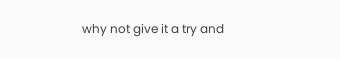why not give it a try and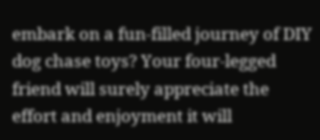embark on a fun-filled journey of DIY dog chase toys? Your four-legged friend will surely appreciate the effort and enjoyment it will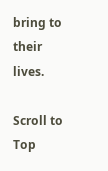bring to their lives.

Scroll to Top